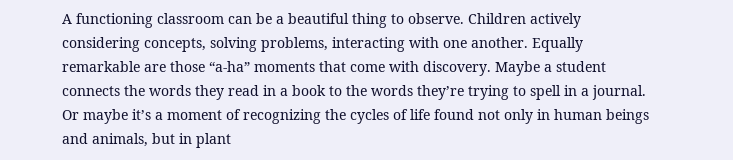A functioning classroom can be a beautiful thing to observe. Children actively considering concepts, solving problems, interacting with one another. Equally remarkable are those “a-ha” moments that come with discovery. Maybe a student connects the words they read in a book to the words they’re trying to spell in a journal. Or maybe it’s a moment of recognizing the cycles of life found not only in human beings and animals, but in plant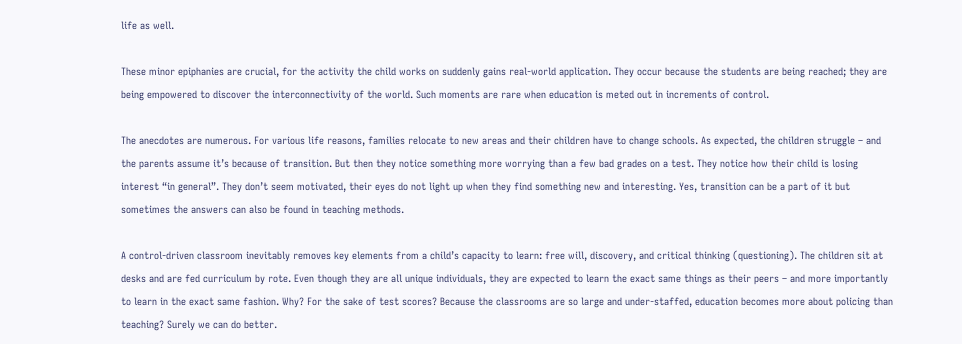life as well.

These minor epiphanies are crucial, for the activity the child works on suddenly gains real-world application. They occur because the students are being reached; they are being empowered to discover the interconnectivity of the world. Such moments are rare when education is meted out in increments of control.

The anecdotes are numerous. For various life reasons, families relocate to new areas and their children have to change schools. As expected, the children struggle – and the parents assume it’s because of transition. But then they notice something more worrying than a few bad grades on a test. They notice how their child is losing interest “in general”. They don’t seem motivated, their eyes do not light up when they find something new and interesting. Yes, transition can be a part of it but sometimes the answers can also be found in teaching methods.

A control-driven classroom inevitably removes key elements from a child’s capacity to learn: free will, discovery, and critical thinking (questioning). The children sit at desks and are fed curriculum by rote. Even though they are all unique individuals, they are expected to learn the exact same things as their peers – and more importantly to learn in the exact same fashion. Why? For the sake of test scores? Because the classrooms are so large and under-staffed, education becomes more about policing than teaching? Surely we can do better.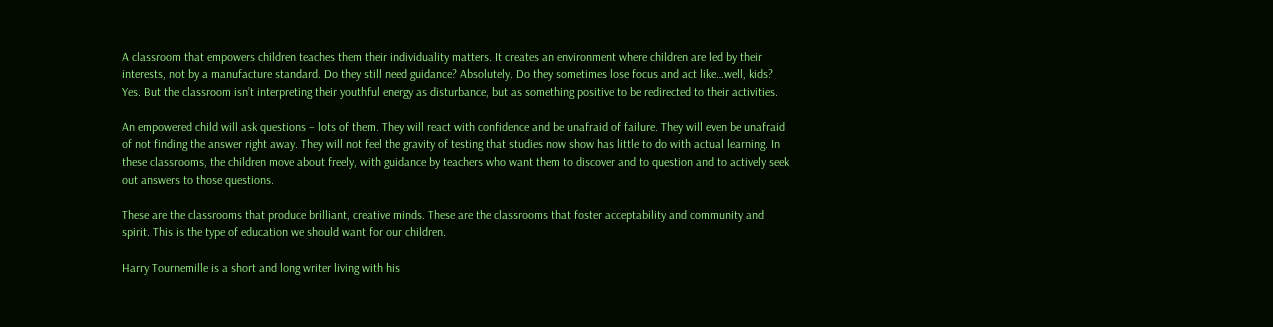A classroom that empowers children teaches them their individuality matters. It creates an environment where children are led by their interests, not by a manufacture standard. Do they still need guidance? Absolutely. Do they sometimes lose focus and act like…well, kids? Yes. But the classroom isn’t interpreting their youthful energy as disturbance, but as something positive to be redirected to their activities.

An empowered child will ask questions – lots of them. They will react with confidence and be unafraid of failure. They will even be unafraid of not finding the answer right away. They will not feel the gravity of testing that studies now show has little to do with actual learning. In these classrooms, the children move about freely, with guidance by teachers who want them to discover and to question and to actively seek out answers to those questions.

These are the classrooms that produce brilliant, creative minds. These are the classrooms that foster acceptability and community and spirit. This is the type of education we should want for our children.

Harry Tournemille is a short and long writer living with his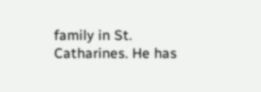family in St. Catharines. He has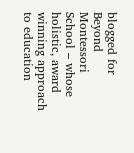blogged for Beyond Montessori School – whose holistic, award winning approach to education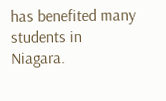has benefited many students in Niagara.